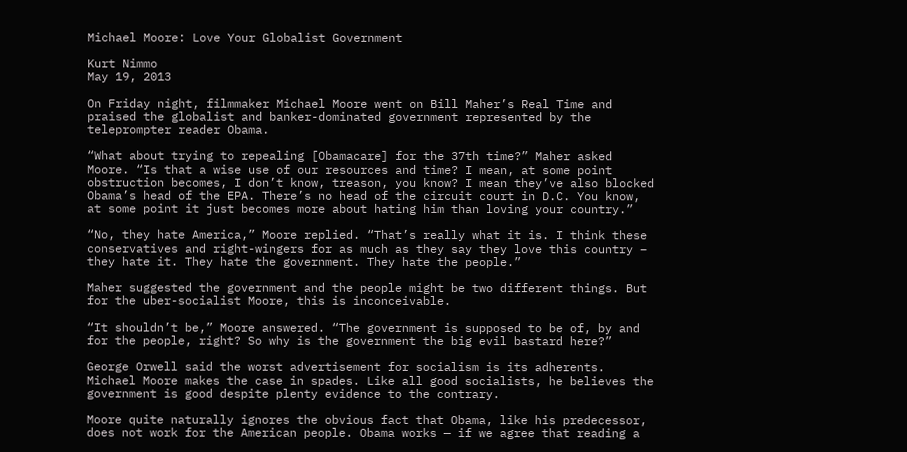Michael Moore: Love Your Globalist Government

Kurt Nimmo
May 19, 2013

On Friday night, filmmaker Michael Moore went on Bill Maher’s Real Time and praised the globalist and banker-dominated government represented by the teleprompter reader Obama.

“What about trying to repealing [Obamacare] for the 37th time?” Maher asked Moore. “Is that a wise use of our resources and time? I mean, at some point obstruction becomes, I don’t know, treason, you know? I mean they’ve also blocked Obama’s head of the EPA. There’s no head of the circuit court in D.C. You know, at some point it just becomes more about hating him than loving your country.”

“No, they hate America,” Moore replied. “That’s really what it is. I think these conservatives and right-wingers for as much as they say they love this country – they hate it. They hate the government. They hate the people.”

Maher suggested the government and the people might be two different things. But for the uber-socialist Moore, this is inconceivable.

“It shouldn’t be,” Moore answered. “The government is supposed to be of, by and for the people, right? So why is the government the big evil bastard here?”

George Orwell said the worst advertisement for socialism is its adherents. Michael Moore makes the case in spades. Like all good socialists, he believes the government is good despite plenty evidence to the contrary.

Moore quite naturally ignores the obvious fact that Obama, like his predecessor, does not work for the American people. Obama works — if we agree that reading a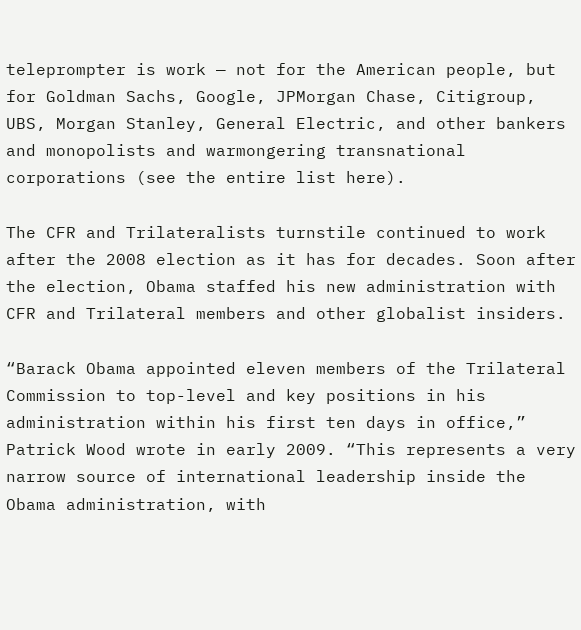teleprompter is work — not for the American people, but for Goldman Sachs, Google, JPMorgan Chase, Citigroup, UBS, Morgan Stanley, General Electric, and other bankers and monopolists and warmongering transnational corporations (see the entire list here).

The CFR and Trilateralists turnstile continued to work after the 2008 election as it has for decades. Soon after the election, Obama staffed his new administration with CFR and Trilateral members and other globalist insiders.

“Barack Obama appointed eleven members of the Trilateral Commission to top-level and key positions in his administration within his first ten days in office,” Patrick Wood wrote in early 2009. “This represents a very narrow source of international leadership inside the Obama administration, with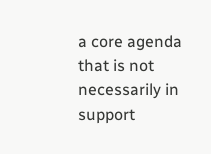a core agenda that is not necessarily in support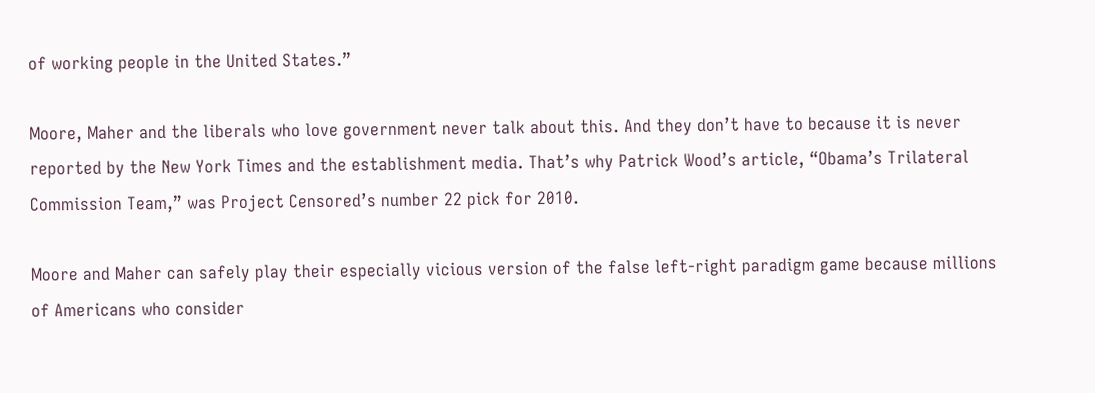of working people in the United States.”

Moore, Maher and the liberals who love government never talk about this. And they don’t have to because it is never reported by the New York Times and the establishment media. That’s why Patrick Wood’s article, “Obama’s Trilateral Commission Team,” was Project Censored’s number 22 pick for 2010.

Moore and Maher can safely play their especially vicious version of the false left-right paradigm game because millions of Americans who consider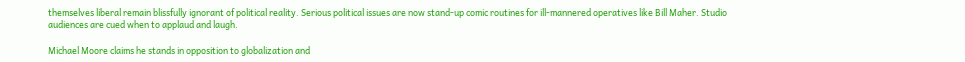themselves liberal remain blissfully ignorant of political reality. Serious political issues are now stand-up comic routines for ill-mannered operatives like Bill Maher. Studio audiences are cued when to applaud and laugh.

Michael Moore claims he stands in opposition to globalization and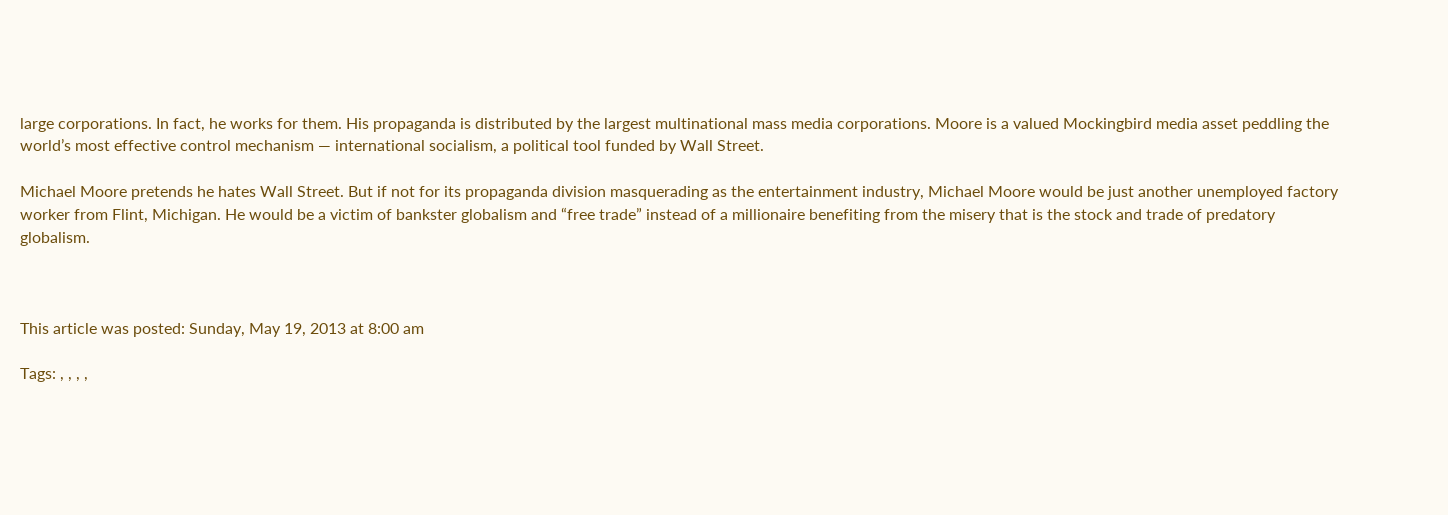large corporations. In fact, he works for them. His propaganda is distributed by the largest multinational mass media corporations. Moore is a valued Mockingbird media asset peddling the world’s most effective control mechanism — international socialism, a political tool funded by Wall Street.

Michael Moore pretends he hates Wall Street. But if not for its propaganda division masquerading as the entertainment industry, Michael Moore would be just another unemployed factory worker from Flint, Michigan. He would be a victim of bankster globalism and “free trade” instead of a millionaire benefiting from the misery that is the stock and trade of predatory globalism.



This article was posted: Sunday, May 19, 2013 at 8:00 am

Tags: , , , ,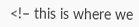<!– this is where we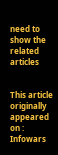need to show the related articles


This article originally appeared on : Infowars